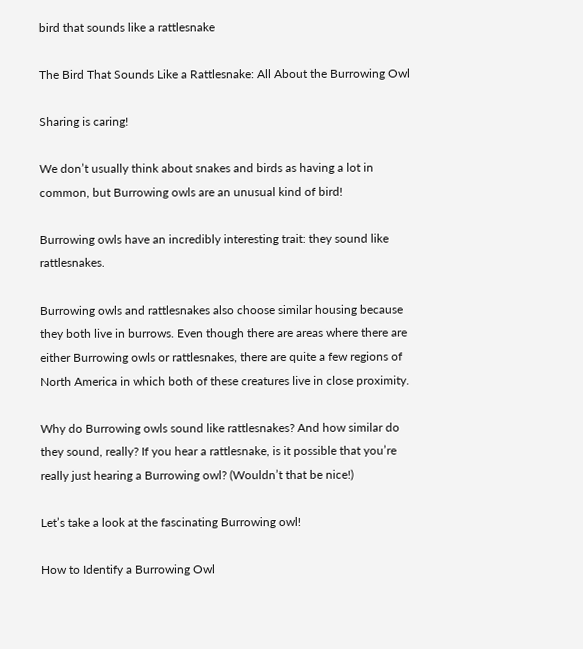bird that sounds like a rattlesnake

The Bird That Sounds Like a Rattlesnake: All About the Burrowing Owl

Sharing is caring!

We don’t usually think about snakes and birds as having a lot in common, but Burrowing owls are an unusual kind of bird!

Burrowing owls have an incredibly interesting trait: they sound like rattlesnakes.

Burrowing owls and rattlesnakes also choose similar housing because they both live in burrows. Even though there are areas where there are either Burrowing owls or rattlesnakes, there are quite a few regions of North America in which both of these creatures live in close proximity.

Why do Burrowing owls sound like rattlesnakes? And how similar do they sound, really? If you hear a rattlesnake, is it possible that you’re really just hearing a Burrowing owl? (Wouldn’t that be nice!)

Let’s take a look at the fascinating Burrowing owl!

How to Identify a Burrowing Owl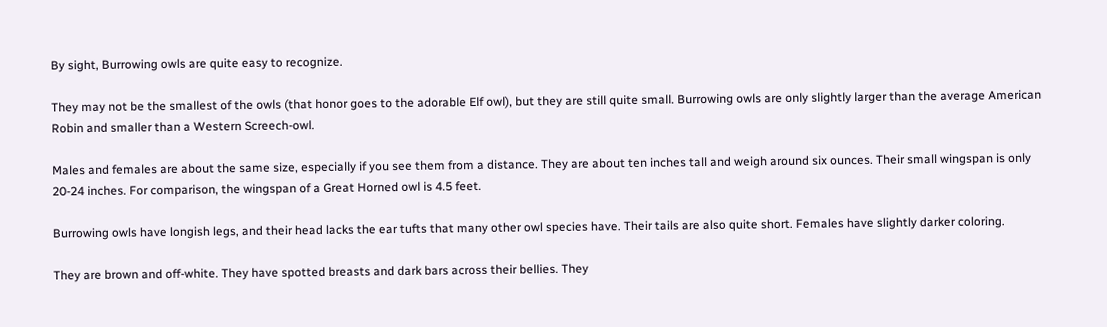By sight, Burrowing owls are quite easy to recognize.

They may not be the smallest of the owls (that honor goes to the adorable Elf owl), but they are still quite small. Burrowing owls are only slightly larger than the average American Robin and smaller than a Western Screech-owl.

Males and females are about the same size, especially if you see them from a distance. They are about ten inches tall and weigh around six ounces. Their small wingspan is only 20-24 inches. For comparison, the wingspan of a Great Horned owl is 4.5 feet.

Burrowing owls have longish legs, and their head lacks the ear tufts that many other owl species have. Their tails are also quite short. Females have slightly darker coloring.

They are brown and off-white. They have spotted breasts and dark bars across their bellies. They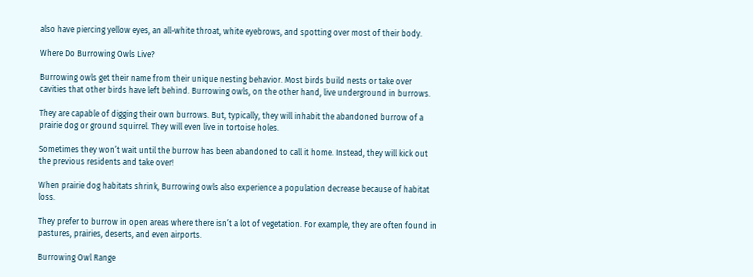also have piercing yellow eyes, an all-white throat, white eyebrows, and spotting over most of their body.

Where Do Burrowing Owls Live?

Burrowing owls get their name from their unique nesting behavior. Most birds build nests or take over cavities that other birds have left behind. Burrowing owls, on the other hand, live underground in burrows.

They are capable of digging their own burrows. But, typically, they will inhabit the abandoned burrow of a prairie dog or ground squirrel. They will even live in tortoise holes.

Sometimes they won’t wait until the burrow has been abandoned to call it home. Instead, they will kick out the previous residents and take over!

When prairie dog habitats shrink, Burrowing owls also experience a population decrease because of habitat loss.

They prefer to burrow in open areas where there isn’t a lot of vegetation. For example, they are often found in pastures, prairies, deserts, and even airports.

Burrowing Owl Range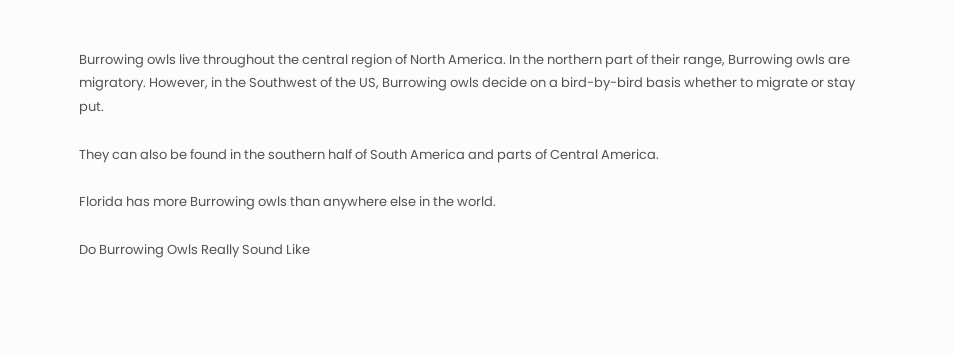Burrowing owls live throughout the central region of North America. In the northern part of their range, Burrowing owls are migratory. However, in the Southwest of the US, Burrowing owls decide on a bird-by-bird basis whether to migrate or stay put.

They can also be found in the southern half of South America and parts of Central America.

Florida has more Burrowing owls than anywhere else in the world.

Do Burrowing Owls Really Sound Like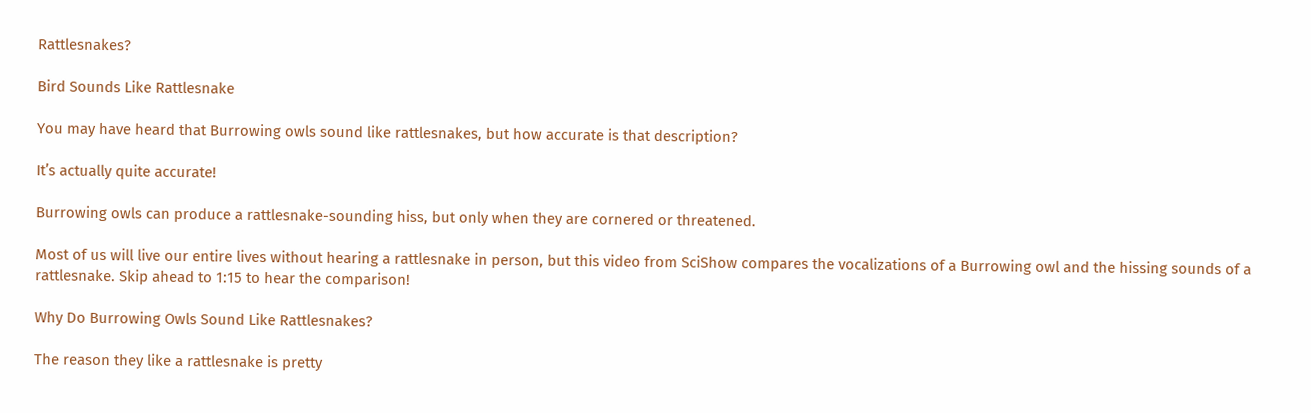Rattlesnakes?

Bird Sounds Like Rattlesnake

You may have heard that Burrowing owls sound like rattlesnakes, but how accurate is that description?

It’s actually quite accurate!

Burrowing owls can produce a rattlesnake-sounding hiss, but only when they are cornered or threatened.

Most of us will live our entire lives without hearing a rattlesnake in person, but this video from SciShow compares the vocalizations of a Burrowing owl and the hissing sounds of a rattlesnake. Skip ahead to 1:15 to hear the comparison!

Why Do Burrowing Owls Sound Like Rattlesnakes?

The reason they like a rattlesnake is pretty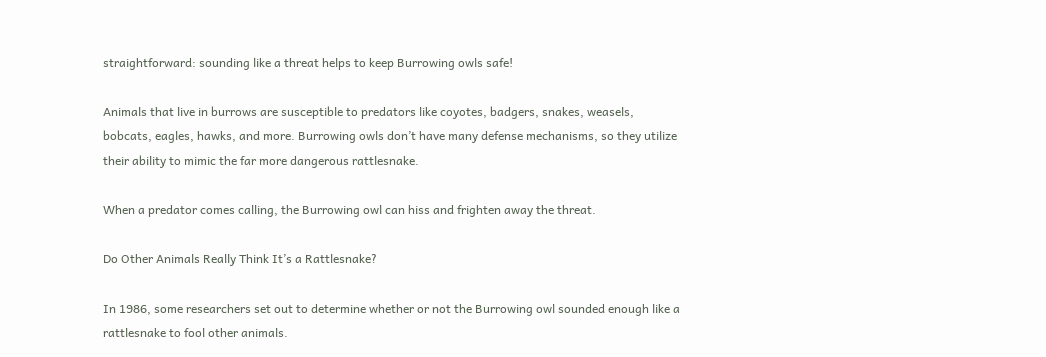straightforward: sounding like a threat helps to keep Burrowing owls safe!

Animals that live in burrows are susceptible to predators like coyotes, badgers, snakes, weasels, bobcats, eagles, hawks, and more. Burrowing owls don’t have many defense mechanisms, so they utilize their ability to mimic the far more dangerous rattlesnake.

When a predator comes calling, the Burrowing owl can hiss and frighten away the threat.

Do Other Animals Really Think It’s a Rattlesnake?

In 1986, some researchers set out to determine whether or not the Burrowing owl sounded enough like a rattlesnake to fool other animals.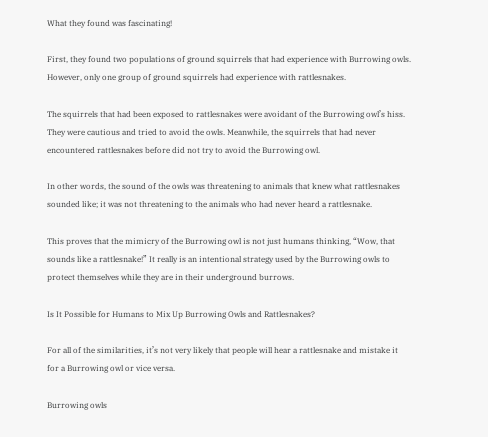What they found was fascinating!

First, they found two populations of ground squirrels that had experience with Burrowing owls. However, only one group of ground squirrels had experience with rattlesnakes.

The squirrels that had been exposed to rattlesnakes were avoidant of the Burrowing owl’s hiss. They were cautious and tried to avoid the owls. Meanwhile, the squirrels that had never encountered rattlesnakes before did not try to avoid the Burrowing owl.

In other words, the sound of the owls was threatening to animals that knew what rattlesnakes sounded like; it was not threatening to the animals who had never heard a rattlesnake.

This proves that the mimicry of the Burrowing owl is not just humans thinking, “Wow, that sounds like a rattlesnake!” It really is an intentional strategy used by the Burrowing owls to protect themselves while they are in their underground burrows.

Is It Possible for Humans to Mix Up Burrowing Owls and Rattlesnakes?

For all of the similarities, it’s not very likely that people will hear a rattlesnake and mistake it for a Burrowing owl or vice versa.

Burrowing owls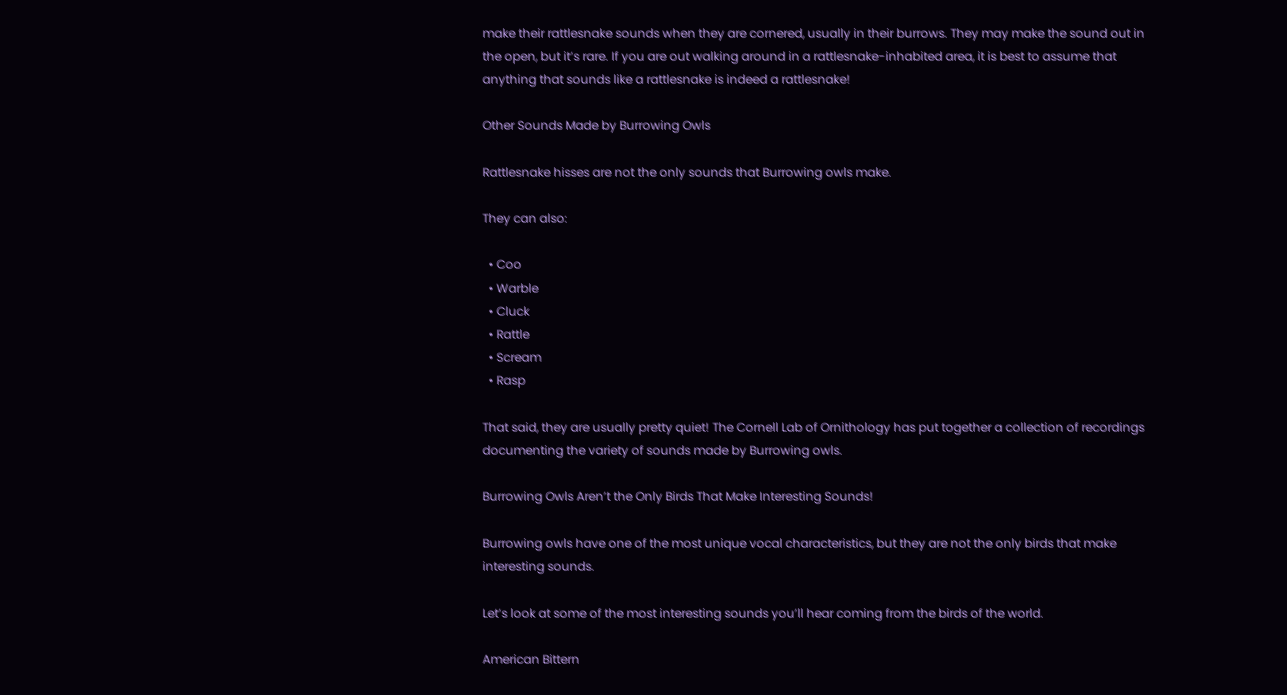make their rattlesnake sounds when they are cornered, usually in their burrows. They may make the sound out in the open, but it’s rare. If you are out walking around in a rattlesnake-inhabited area, it is best to assume that anything that sounds like a rattlesnake is indeed a rattlesnake!

Other Sounds Made by Burrowing Owls

Rattlesnake hisses are not the only sounds that Burrowing owls make.

They can also:

  • Coo
  • Warble
  • Cluck
  • Rattle
  • Scream
  • Rasp

That said, they are usually pretty quiet! The Cornell Lab of Ornithology has put together a collection of recordings documenting the variety of sounds made by Burrowing owls.

Burrowing Owls Aren’t the Only Birds That Make Interesting Sounds!

Burrowing owls have one of the most unique vocal characteristics, but they are not the only birds that make interesting sounds.

Let’s look at some of the most interesting sounds you’ll hear coming from the birds of the world.

American Bittern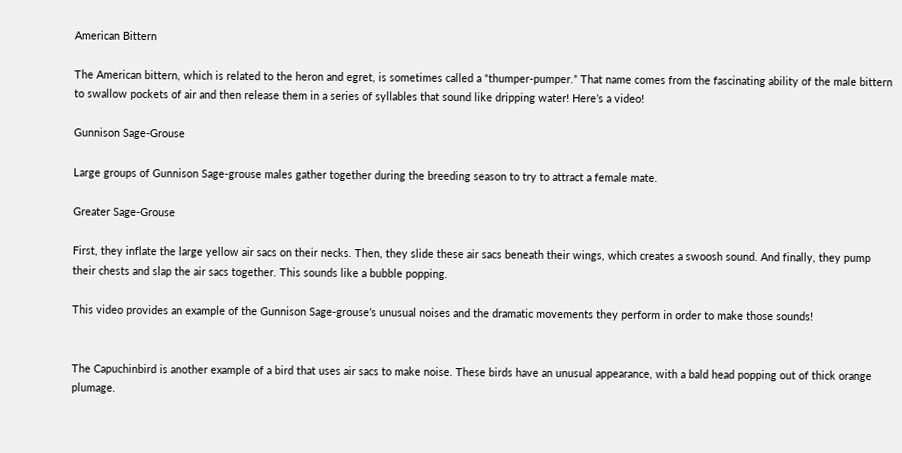American Bittern

The American bittern, which is related to the heron and egret, is sometimes called a “thumper-pumper.” That name comes from the fascinating ability of the male bittern to swallow pockets of air and then release them in a series of syllables that sound like dripping water! Here’s a video!

Gunnison Sage-Grouse

Large groups of Gunnison Sage-grouse males gather together during the breeding season to try to attract a female mate.

Greater Sage-Grouse

First, they inflate the large yellow air sacs on their necks. Then, they slide these air sacs beneath their wings, which creates a swoosh sound. And finally, they pump their chests and slap the air sacs together. This sounds like a bubble popping.

This video provides an example of the Gunnison Sage-grouse’s unusual noises and the dramatic movements they perform in order to make those sounds!


The Capuchinbird is another example of a bird that uses air sacs to make noise. These birds have an unusual appearance, with a bald head popping out of thick orange plumage.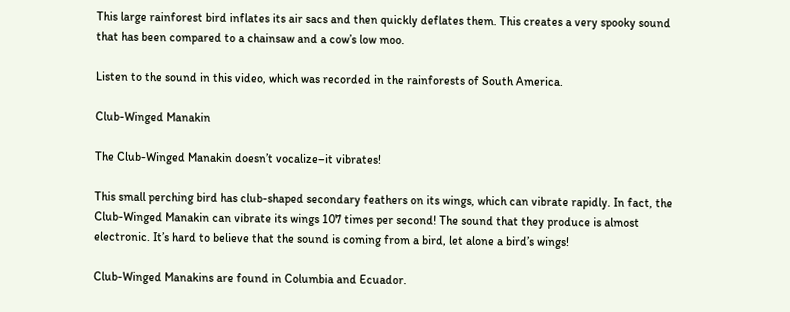This large rainforest bird inflates its air sacs and then quickly deflates them. This creates a very spooky sound that has been compared to a chainsaw and a cow’s low moo.

Listen to the sound in this video, which was recorded in the rainforests of South America.

Club-Winged Manakin

The Club-Winged Manakin doesn’t vocalize–it vibrates!

This small perching bird has club-shaped secondary feathers on its wings, which can vibrate rapidly. In fact, the Club-Winged Manakin can vibrate its wings 107 times per second! The sound that they produce is almost electronic. It’s hard to believe that the sound is coming from a bird, let alone a bird’s wings!

Club-Winged Manakins are found in Columbia and Ecuador.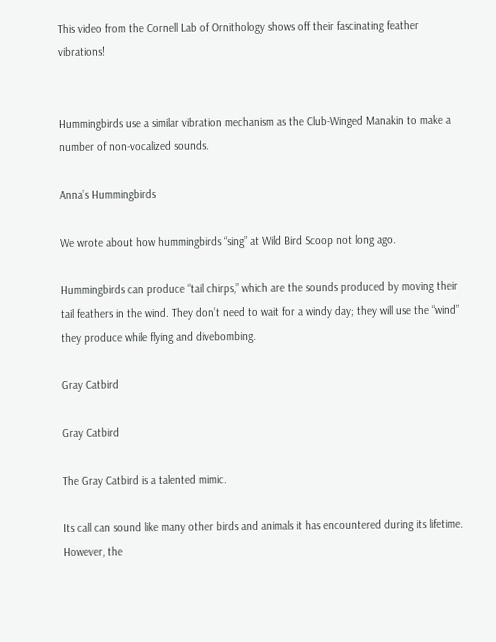This video from the Cornell Lab of Ornithology shows off their fascinating feather vibrations!


Hummingbirds use a similar vibration mechanism as the Club-Winged Manakin to make a number of non-vocalized sounds.

Anna’s Hummingbirds

We wrote about how hummingbirds “sing” at Wild Bird Scoop not long ago.

Hummingbirds can produce “tail chirps,” which are the sounds produced by moving their tail feathers in the wind. They don’t need to wait for a windy day; they will use the “wind” they produce while flying and divebombing.

Gray Catbird

Gray Catbird

The Gray Catbird is a talented mimic.

Its call can sound like many other birds and animals it has encountered during its lifetime. However, the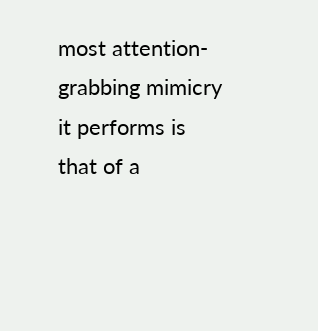most attention-grabbing mimicry it performs is that of a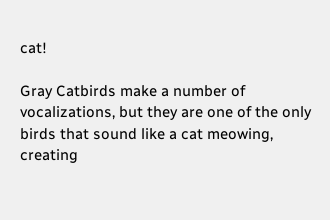cat!

Gray Catbirds make a number of vocalizations, but they are one of the only birds that sound like a cat meowing, creating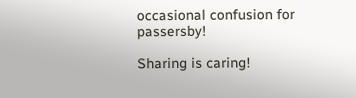occasional confusion for passersby!

Sharing is caring!